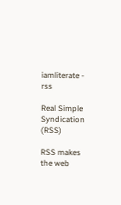iamliterate - rss

Real Simple Syndication (RSS)

RSS makes the web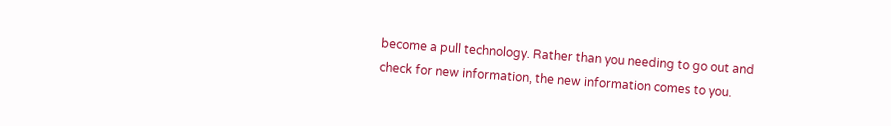become a pull technology. Rather than you needing to go out and check for new information, the new information comes to you.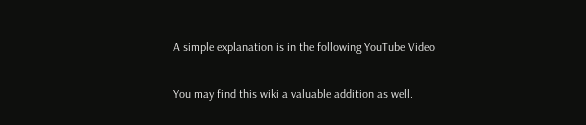A simple explanation is in the following YouTube Video

You may find this wiki a valuable addition as well.